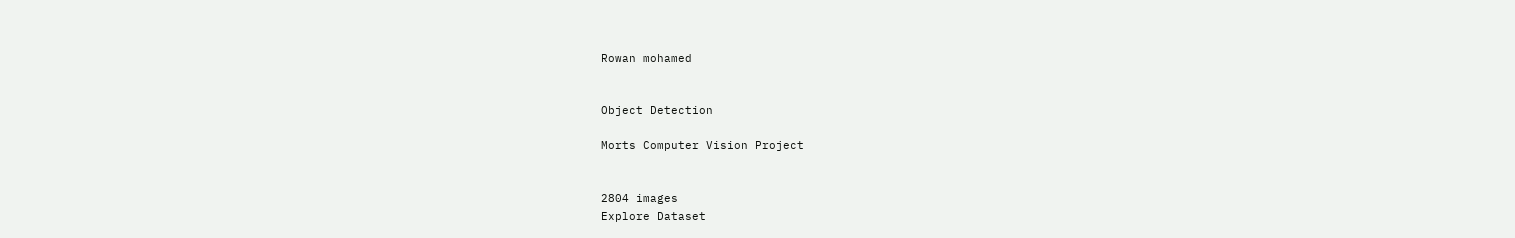Rowan mohamed


Object Detection

Morts Computer Vision Project


2804 images
Explore Dataset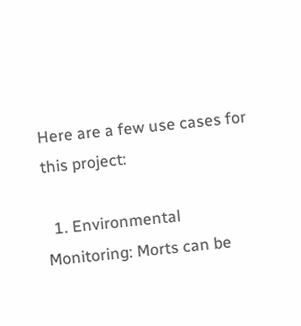Here are a few use cases for this project:

  1. Environmental Monitoring: Morts can be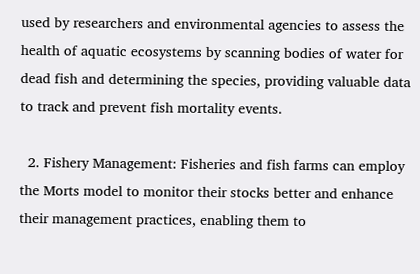used by researchers and environmental agencies to assess the health of aquatic ecosystems by scanning bodies of water for dead fish and determining the species, providing valuable data to track and prevent fish mortality events.

  2. Fishery Management: Fisheries and fish farms can employ the Morts model to monitor their stocks better and enhance their management practices, enabling them to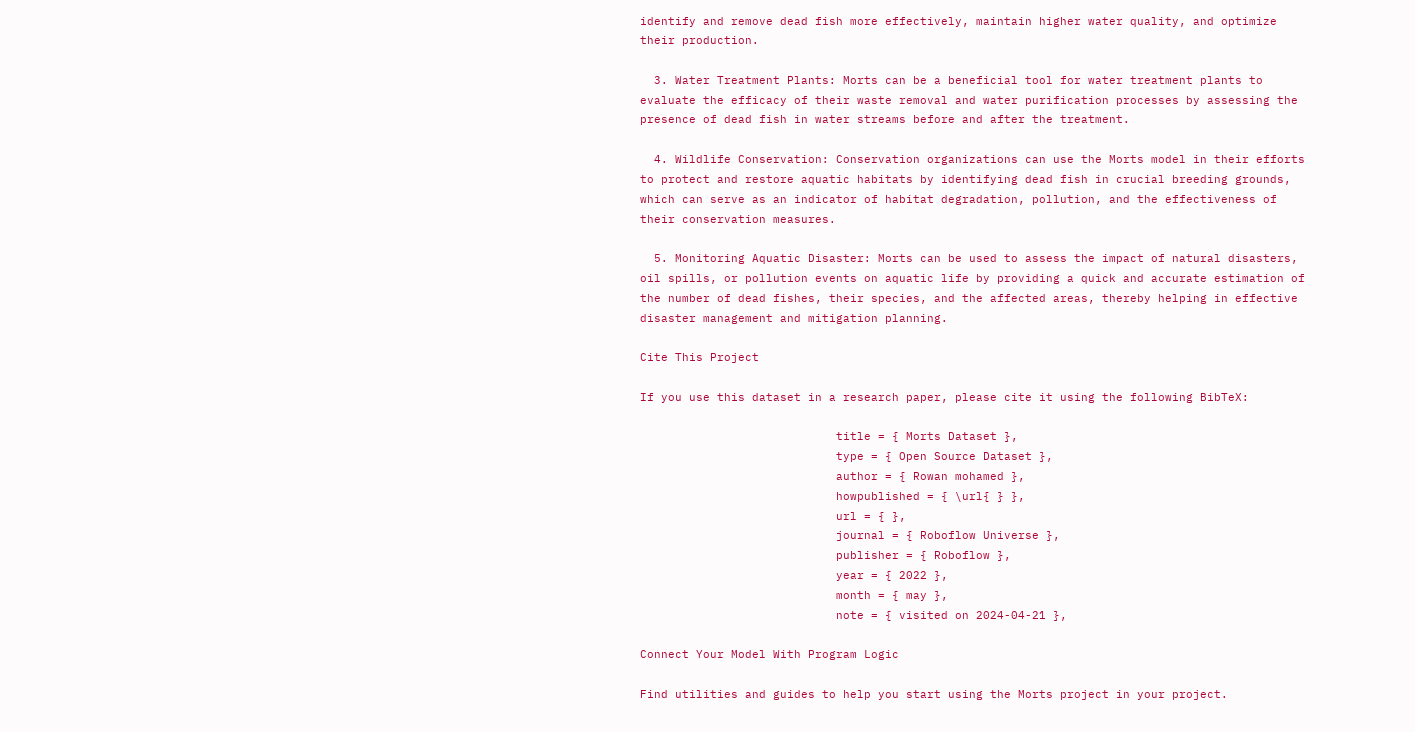identify and remove dead fish more effectively, maintain higher water quality, and optimize their production.

  3. Water Treatment Plants: Morts can be a beneficial tool for water treatment plants to evaluate the efficacy of their waste removal and water purification processes by assessing the presence of dead fish in water streams before and after the treatment.

  4. Wildlife Conservation: Conservation organizations can use the Morts model in their efforts to protect and restore aquatic habitats by identifying dead fish in crucial breeding grounds, which can serve as an indicator of habitat degradation, pollution, and the effectiveness of their conservation measures.

  5. Monitoring Aquatic Disaster: Morts can be used to assess the impact of natural disasters, oil spills, or pollution events on aquatic life by providing a quick and accurate estimation of the number of dead fishes, their species, and the affected areas, thereby helping in effective disaster management and mitigation planning.

Cite This Project

If you use this dataset in a research paper, please cite it using the following BibTeX:

                            title = { Morts Dataset },
                            type = { Open Source Dataset },
                            author = { Rowan mohamed },
                            howpublished = { \url{ } },
                            url = { },
                            journal = { Roboflow Universe },
                            publisher = { Roboflow },
                            year = { 2022 },
                            month = { may },
                            note = { visited on 2024-04-21 },

Connect Your Model With Program Logic

Find utilities and guides to help you start using the Morts project in your project.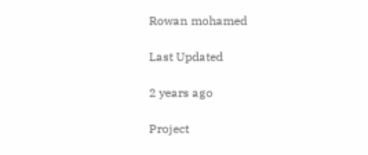Rowan mohamed

Last Updated

2 years ago

Project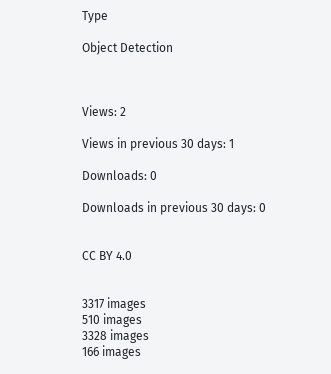Type

Object Detection



Views: 2

Views in previous 30 days: 1

Downloads: 0

Downloads in previous 30 days: 0


CC BY 4.0


3317 images
510 images
3328 images
166 images